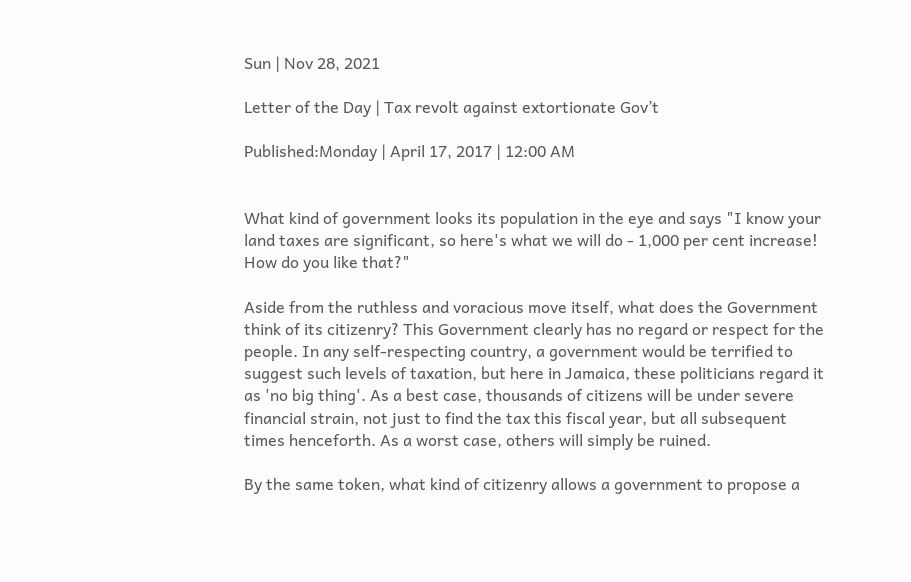Sun | Nov 28, 2021

Letter of the Day | Tax revolt against extortionate Gov’t

Published:Monday | April 17, 2017 | 12:00 AM


What kind of government looks its population in the eye and says "I know your land taxes are significant, so here's what we will do - 1,000 per cent increase! How do you like that?"

Aside from the ruthless and voracious move itself, what does the Government think of its citizenry? This Government clearly has no regard or respect for the people. In any self-respecting country, a government would be terrified to suggest such levels of taxation, but here in Jamaica, these politicians regard it as 'no big thing'. As a best case, thousands of citizens will be under severe financial strain, not just to find the tax this fiscal year, but all subsequent times henceforth. As a worst case, others will simply be ruined.

By the same token, what kind of citizenry allows a government to propose a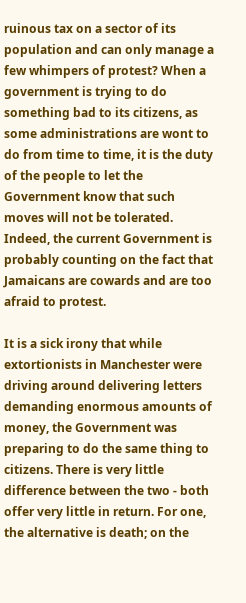ruinous tax on a sector of its population and can only manage a few whimpers of protest? When a government is trying to do something bad to its citizens, as some administrations are wont to do from time to time, it is the duty of the people to let the Government know that such moves will not be tolerated. Indeed, the current Government is probably counting on the fact that Jamaicans are cowards and are too afraid to protest.

It is a sick irony that while extortionists in Manchester were driving around delivering letters demanding enormous amounts of money, the Government was preparing to do the same thing to citizens. There is very little difference between the two - both offer very little in return. For one, the alternative is death; on the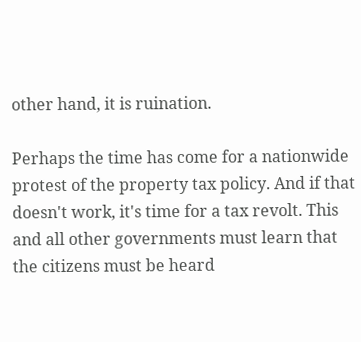other hand, it is ruination.

Perhaps the time has come for a nationwide protest of the property tax policy. And if that doesn't work, it's time for a tax revolt. This and all other governments must learn that the citizens must be heard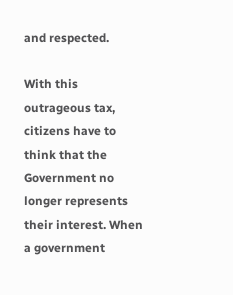and respected.

With this outrageous tax, citizens have to think that the Government no longer represents their interest. When a government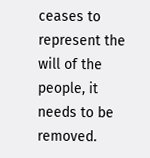ceases to represent the will of the people, it needs to be removed.